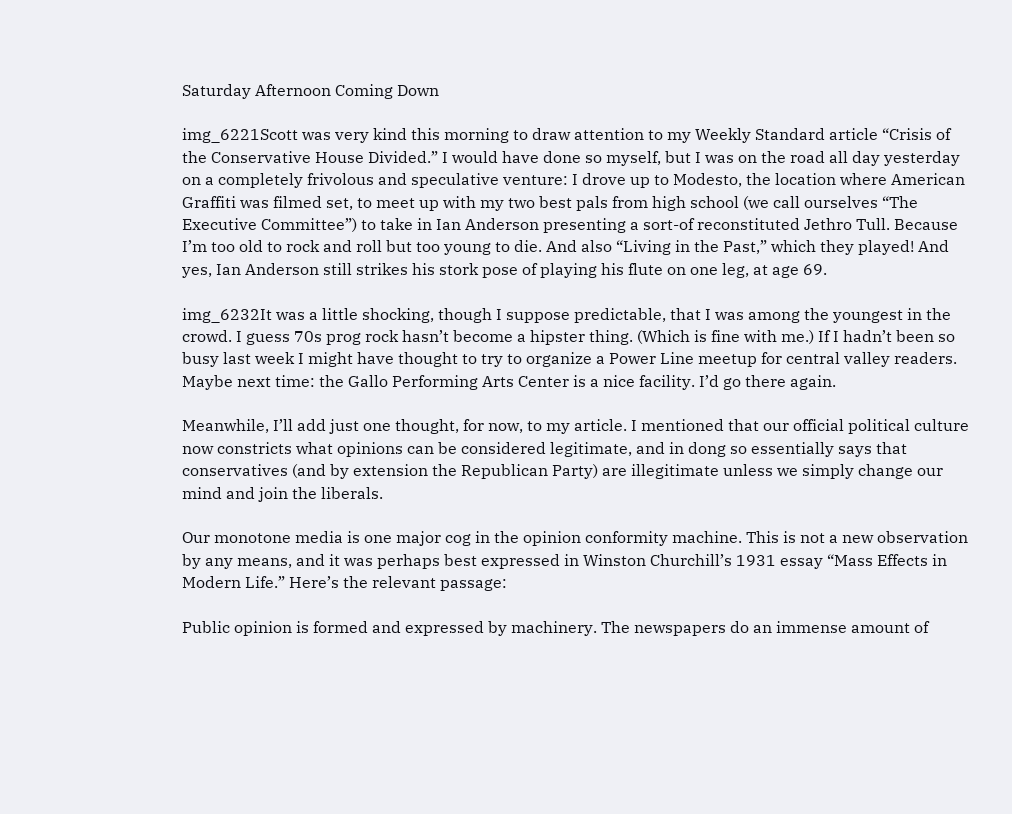Saturday Afternoon Coming Down

img_6221Scott was very kind this morning to draw attention to my Weekly Standard article “Crisis of the Conservative House Divided.” I would have done so myself, but I was on the road all day yesterday on a completely frivolous and speculative venture: I drove up to Modesto, the location where American Graffiti was filmed set, to meet up with my two best pals from high school (we call ourselves “The Executive Committee”) to take in Ian Anderson presenting a sort-of reconstituted Jethro Tull. Because I’m too old to rock and roll but too young to die. And also “Living in the Past,” which they played! And yes, Ian Anderson still strikes his stork pose of playing his flute on one leg, at age 69.

img_6232It was a little shocking, though I suppose predictable, that I was among the youngest in the crowd. I guess 70s prog rock hasn’t become a hipster thing. (Which is fine with me.) If I hadn’t been so busy last week I might have thought to try to organize a Power Line meetup for central valley readers. Maybe next time: the Gallo Performing Arts Center is a nice facility. I’d go there again.

Meanwhile, I’ll add just one thought, for now, to my article. I mentioned that our official political culture now constricts what opinions can be considered legitimate, and in dong so essentially says that conservatives (and by extension the Republican Party) are illegitimate unless we simply change our mind and join the liberals.

Our monotone media is one major cog in the opinion conformity machine. This is not a new observation by any means, and it was perhaps best expressed in Winston Churchill’s 1931 essay “Mass Effects in Modern Life.” Here’s the relevant passage:

Public opinion is formed and expressed by machinery. The newspapers do an immense amount of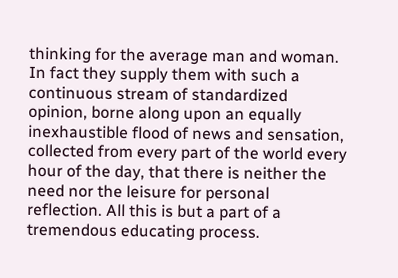thinking for the average man and woman. In fact they supply them with such a continuous stream of standardized opinion, borne along upon an equally inexhaustible flood of news and sensation, collected from every part of the world every hour of the day, that there is neither the need nor the leisure for personal reflection. All this is but a part of a tremendous educating process.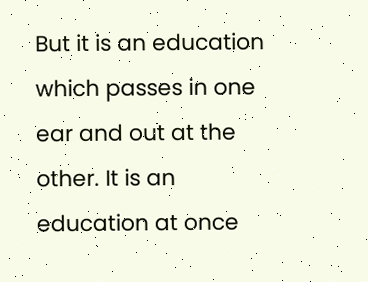But it is an education which passes in one ear and out at the other. It is an education at once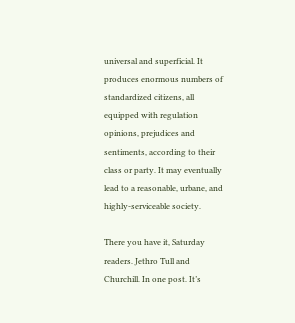universal and superficial. It produces enormous numbers of standardized citizens, all equipped with regulation opinions, prejudices and sentiments, according to their class or party. It may eventually lead to a reasonable, urbane, and highly-serviceable society.

There you have it, Saturday readers. Jethro Tull and Churchill. In one post. It’s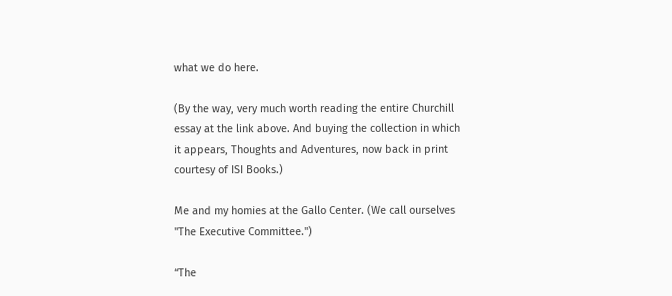what we do here.

(By the way, very much worth reading the entire Churchill essay at the link above. And buying the collection in which it appears, Thoughts and Adventures, now back in print courtesy of ISI Books.)

Me and my homies at the Gallo Center. (We call ourselves "The Executive Committee.")

“The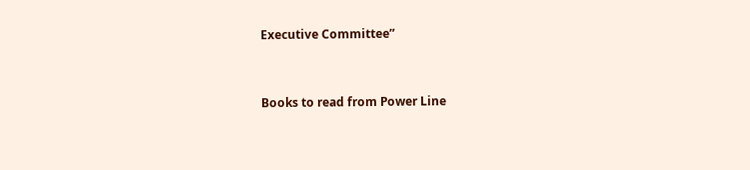Executive Committee”


Books to read from Power Line